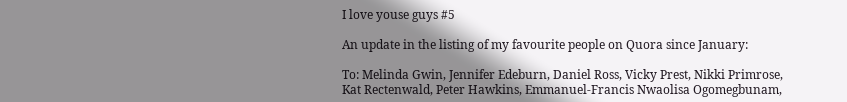I love youse guys #5

An update in the listing of my favourite people on Quora since January:

To: Melinda Gwin, Jennifer Edeburn, Daniel Ross, Vicky Prest, Nikki Primrose, Kat Rectenwald, Peter Hawkins, Emmanuel-Francis Nwaolisa Ogomegbunam,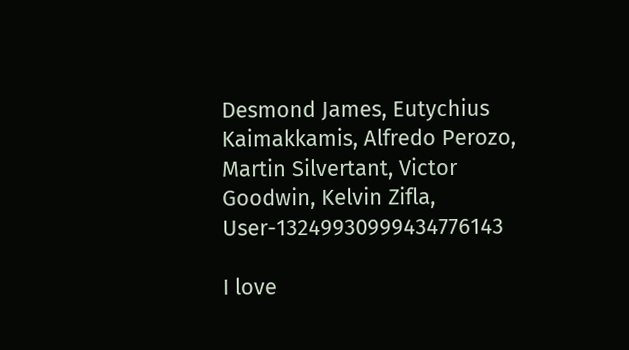Desmond James, Eutychius Kaimakkamis, Alfredo Perozo, Martin Silvertant, Victor Goodwin, Kelvin Zifla, User-13249930999434776143

I love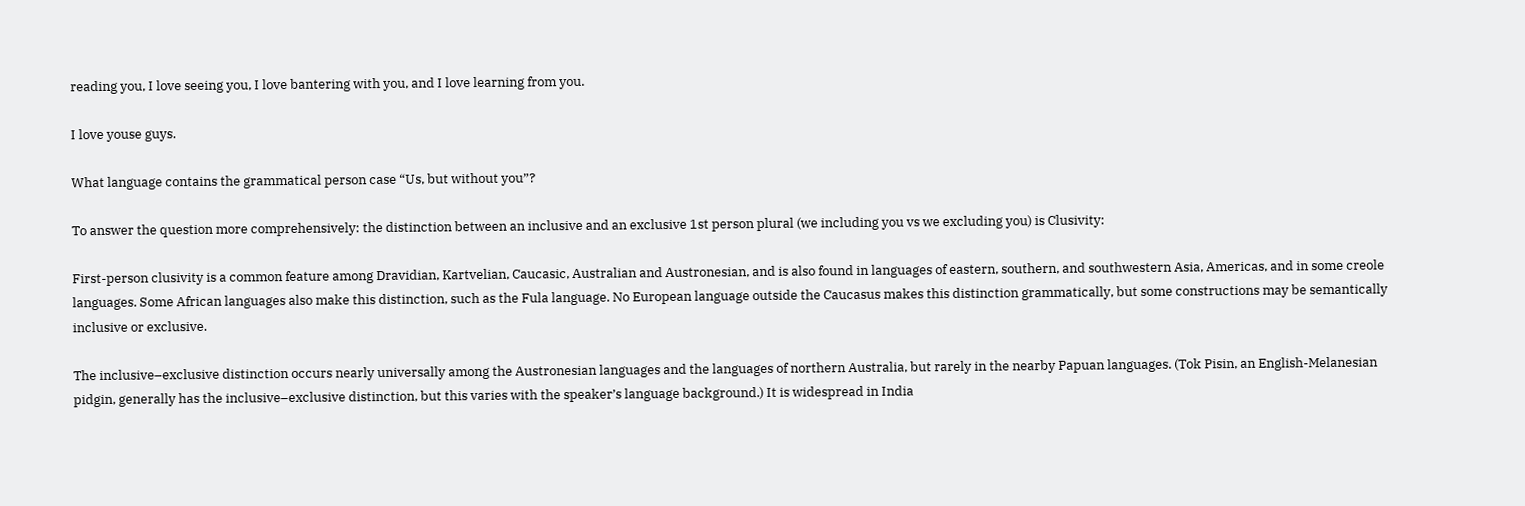reading you, I love seeing you, I love bantering with you, and I love learning from you.

I love youse guys.

What language contains the grammatical person case “Us, but without you”?

To answer the question more comprehensively: the distinction between an inclusive and an exclusive 1st person plural (we including you vs we excluding you) is Clusivity:

First-person clusivity is a common feature among Dravidian, Kartvelian, Caucasic, Australian and Austronesian, and is also found in languages of eastern, southern, and southwestern Asia, Americas, and in some creole languages. Some African languages also make this distinction, such as the Fula language. No European language outside the Caucasus makes this distinction grammatically, but some constructions may be semantically inclusive or exclusive.

The inclusive–exclusive distinction occurs nearly universally among the Austronesian languages and the languages of northern Australia, but rarely in the nearby Papuan languages. (Tok Pisin, an English-Melanesian pidgin, generally has the inclusive–exclusive distinction, but this varies with the speaker’s language background.) It is widespread in India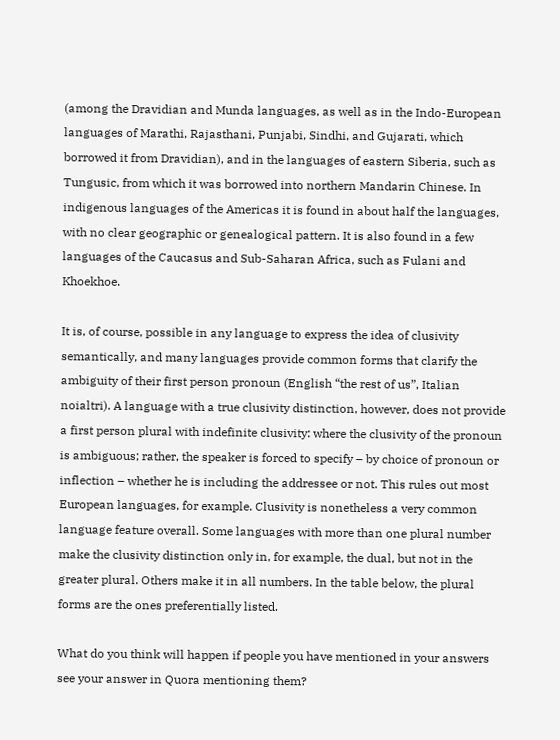(among the Dravidian and Munda languages, as well as in the Indo-European languages of Marathi, Rajasthani, Punjabi, Sindhi, and Gujarati, which borrowed it from Dravidian), and in the languages of eastern Siberia, such as Tungusic, from which it was borrowed into northern Mandarin Chinese. In indigenous languages of the Americas it is found in about half the languages, with no clear geographic or genealogical pattern. It is also found in a few languages of the Caucasus and Sub-Saharan Africa, such as Fulani and Khoekhoe.

It is, of course, possible in any language to express the idea of clusivity semantically, and many languages provide common forms that clarify the ambiguity of their first person pronoun (English “the rest of us”, Italian noialtri). A language with a true clusivity distinction, however, does not provide a first person plural with indefinite clusivity: where the clusivity of the pronoun is ambiguous; rather, the speaker is forced to specify – by choice of pronoun or inflection – whether he is including the addressee or not. This rules out most European languages, for example. Clusivity is nonetheless a very common language feature overall. Some languages with more than one plural number make the clusivity distinction only in, for example, the dual, but not in the greater plural. Others make it in all numbers. In the table below, the plural forms are the ones preferentially listed.

What do you think will happen if people you have mentioned in your answers see your answer in Quora mentioning them?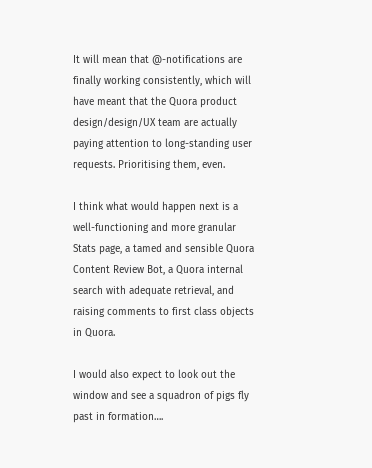It will mean that @-notifications are finally working consistently, which will have meant that the Quora product design/design/UX team are actually paying attention to long-standing user requests. Prioritising them, even.

I think what would happen next is a well-functioning and more granular Stats page, a tamed and sensible Quora Content Review Bot, a Quora internal search with adequate retrieval, and raising comments to first class objects in Quora.

I would also expect to look out the window and see a squadron of pigs fly past in formation….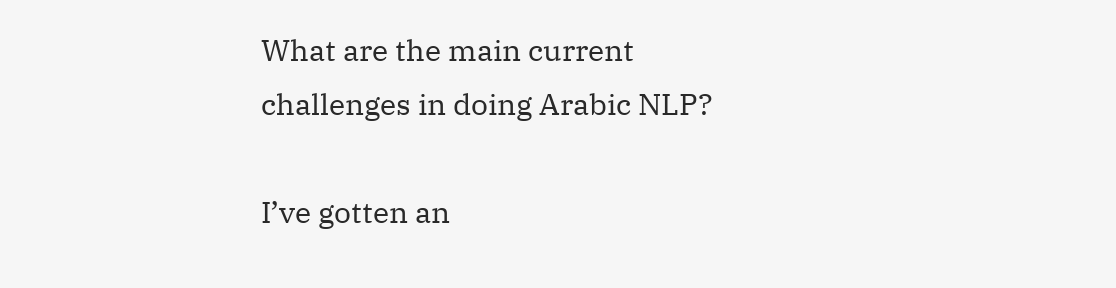What are the main current challenges in doing Arabic NLP?

I’ve gotten an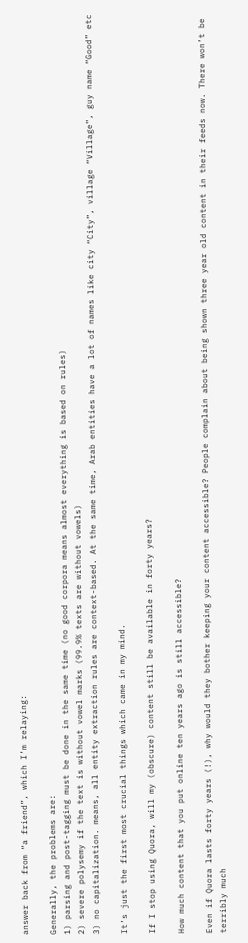answer back from “a friend”, which I’m relaying:

Generally, the problems are:
1) parsing and post-tagging must be done in the same time (no good corpora means almost everything is based on rules)
2) severe polysemy if the text is without vowel marks (99.9% texts are without vowels)
3) no capitalization. means, all entity extraction rules are context-based. At the same time, Arab entities have a lot of names like city “City”, village “Village”, guy name “Good” etc

It’s just the first most crucial things which came in my mind.

If I stop using Quora, will my (obscure) content still be available in forty years?

How much content that you put online ten years ago is still accessible?

Even if Quora lasts forty years (!), why would they bother keeping your content accessible? People complain about being shown three year old content in their feeds now. There won’t be terribly much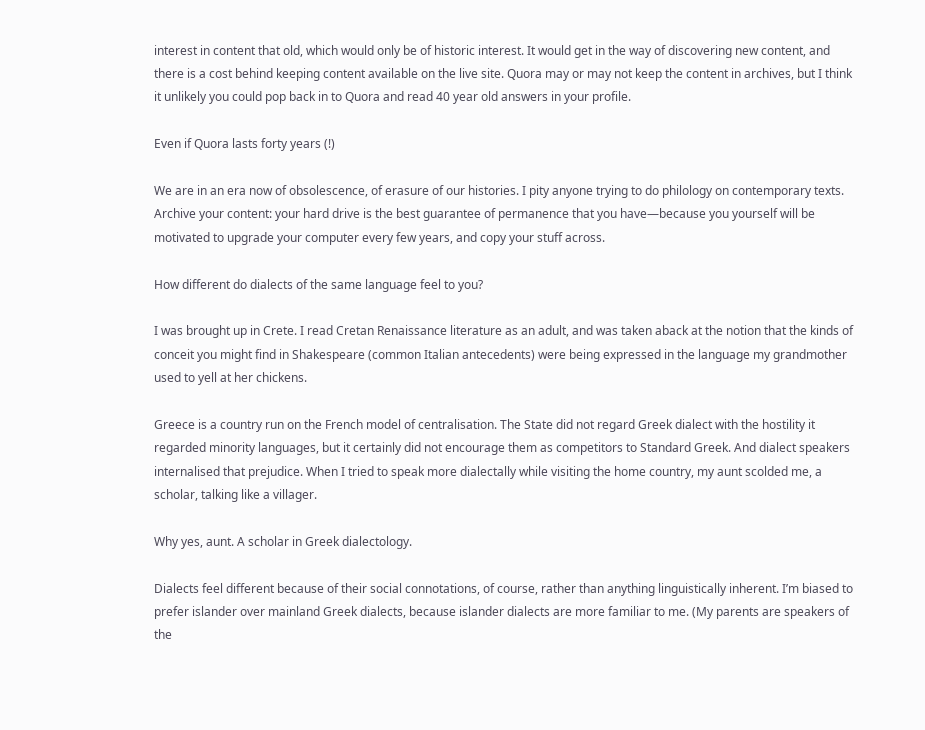interest in content that old, which would only be of historic interest. It would get in the way of discovering new content, and there is a cost behind keeping content available on the live site. Quora may or may not keep the content in archives, but I think it unlikely you could pop back in to Quora and read 40 year old answers in your profile.

Even if Quora lasts forty years (!)

We are in an era now of obsolescence, of erasure of our histories. I pity anyone trying to do philology on contemporary texts. Archive your content: your hard drive is the best guarantee of permanence that you have—because you yourself will be motivated to upgrade your computer every few years, and copy your stuff across.

How different do dialects of the same language feel to you?

I was brought up in Crete. I read Cretan Renaissance literature as an adult, and was taken aback at the notion that the kinds of conceit you might find in Shakespeare (common Italian antecedents) were being expressed in the language my grandmother used to yell at her chickens.

Greece is a country run on the French model of centralisation. The State did not regard Greek dialect with the hostility it regarded minority languages, but it certainly did not encourage them as competitors to Standard Greek. And dialect speakers internalised that prejudice. When I tried to speak more dialectally while visiting the home country, my aunt scolded me, a scholar, talking like a villager.

Why yes, aunt. A scholar in Greek dialectology.

Dialects feel different because of their social connotations, of course, rather than anything linguistically inherent. I’m biased to prefer islander over mainland Greek dialects, because islander dialects are more familiar to me. (My parents are speakers of the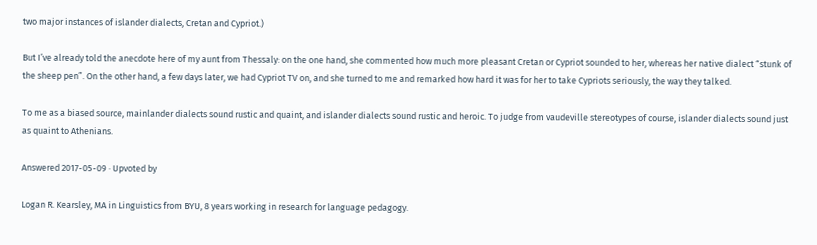two major instances of islander dialects, Cretan and Cypriot.)

But I’ve already told the anecdote here of my aunt from Thessaly: on the one hand, she commented how much more pleasant Cretan or Cypriot sounded to her, whereas her native dialect “stunk of the sheep pen”. On the other hand, a few days later, we had Cypriot TV on, and she turned to me and remarked how hard it was for her to take Cypriots seriously, the way they talked.

To me as a biased source, mainlander dialects sound rustic and quaint, and islander dialects sound rustic and heroic. To judge from vaudeville stereotypes of course, islander dialects sound just as quaint to Athenians.

Answered 2017-05-09 · Upvoted by

Logan R. Kearsley, MA in Linguistics from BYU, 8 years working in research for language pedagogy.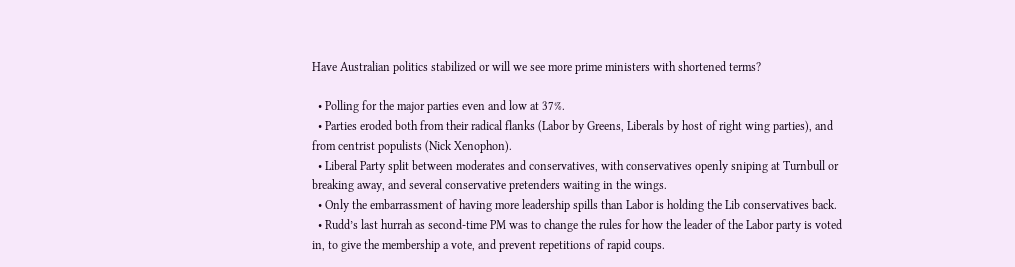Have Australian politics stabilized or will we see more prime ministers with shortened terms?

  • Polling for the major parties even and low at 37%.
  • Parties eroded both from their radical flanks (Labor by Greens, Liberals by host of right wing parties), and from centrist populists (Nick Xenophon).
  • Liberal Party split between moderates and conservatives, with conservatives openly sniping at Turnbull or breaking away, and several conservative pretenders waiting in the wings.
  • Only the embarrassment of having more leadership spills than Labor is holding the Lib conservatives back.
  • Rudd’s last hurrah as second-time PM was to change the rules for how the leader of the Labor party is voted in, to give the membership a vote, and prevent repetitions of rapid coups.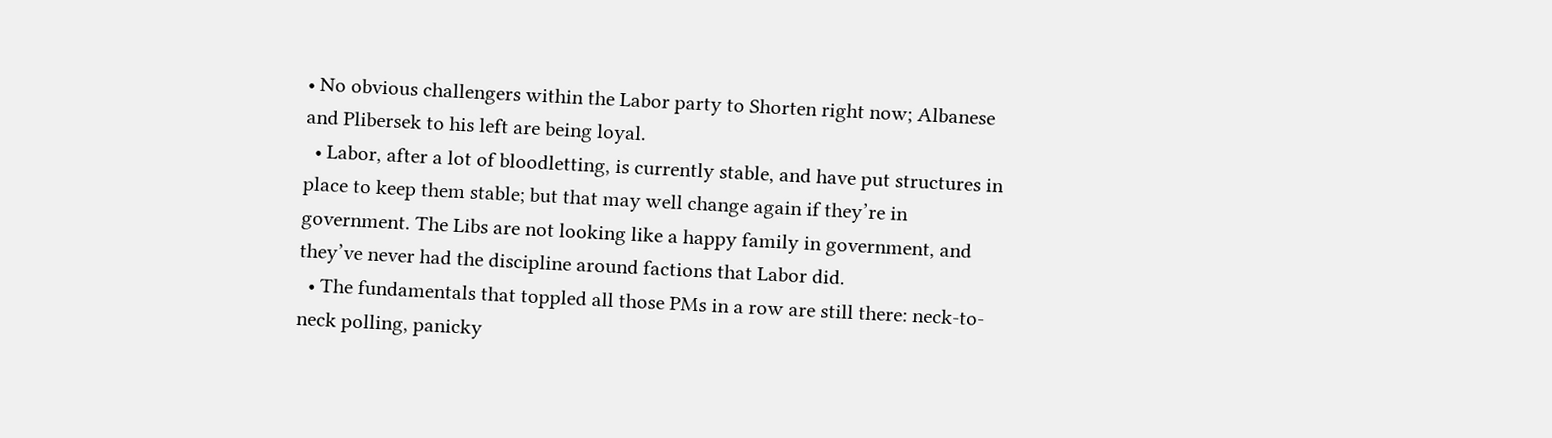• No obvious challengers within the Labor party to Shorten right now; Albanese and Plibersek to his left are being loyal.
  • Labor, after a lot of bloodletting, is currently stable, and have put structures in place to keep them stable; but that may well change again if they’re in government. The Libs are not looking like a happy family in government, and they’ve never had the discipline around factions that Labor did.
  • The fundamentals that toppled all those PMs in a row are still there: neck-to-neck polling, panicky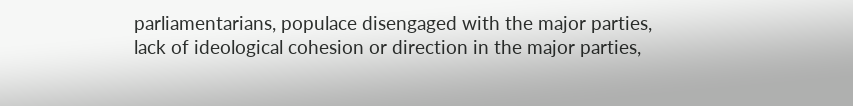parliamentarians, populace disengaged with the major parties, lack of ideological cohesion or direction in the major parties,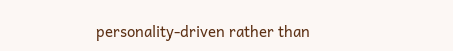personality-driven rather than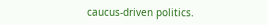caucus-driven politics.